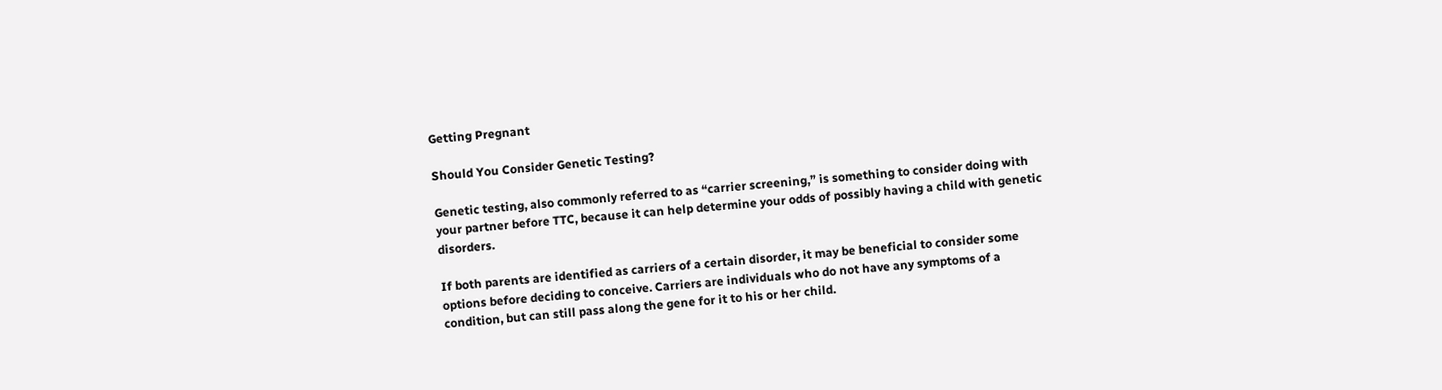Getting Pregnant

Should You Consider Genetic Testing?

Genetic testing, also commonly referred to as “carrier screening,” is something to consider doing with your partner before TTC, because it can help determine your odds of possibly having a child with genetic disorders.

If both parents are identified as carriers of a certain disorder, it may be beneficial to consider some options before deciding to conceive. Carriers are individuals who do not have any symptoms of a condition, but can still pass along the gene for it to his or her child.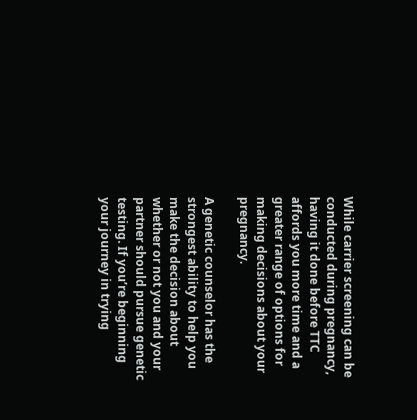While carrier screening can be conducted during pregnancy, having it done before TTC affords you more time and a greater range of options for making decisions about your pregnancy.

A genetic counselor has the strongest ability to help you make the decision about whether or not you and your partner should pursue genetic testing. If you’re beginning your journey in trying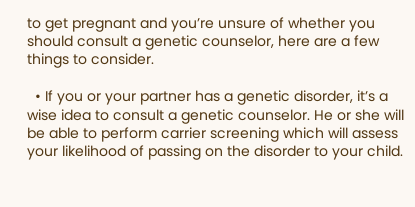to get pregnant and you’re unsure of whether you should consult a genetic counselor, here are a few things to consider.

  • If you or your partner has a genetic disorder, it’s a wise idea to consult a genetic counselor. He or she will be able to perform carrier screening which will assess your likelihood of passing on the disorder to your child.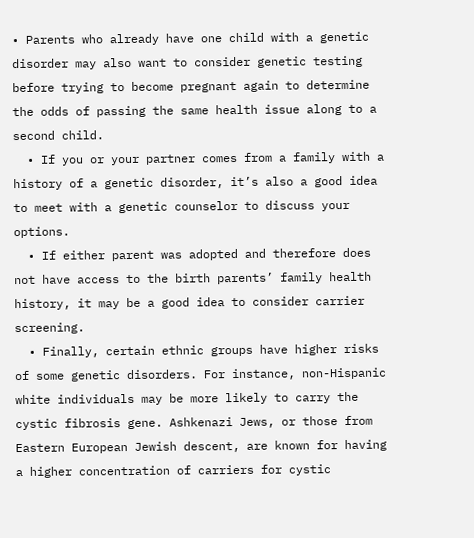• Parents who already have one child with a genetic disorder may also want to consider genetic testing before trying to become pregnant again to determine the odds of passing the same health issue along to a second child.
  • If you or your partner comes from a family with a history of a genetic disorder, it’s also a good idea to meet with a genetic counselor to discuss your options.
  • If either parent was adopted and therefore does not have access to the birth parents’ family health history, it may be a good idea to consider carrier screening.
  • Finally, certain ethnic groups have higher risks of some genetic disorders. For instance, non-Hispanic white individuals may be more likely to carry the cystic fibrosis gene. Ashkenazi Jews, or those from Eastern European Jewish descent, are known for having a higher concentration of carriers for cystic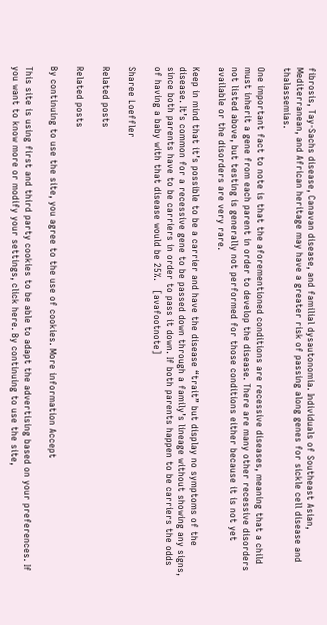fibrosis, Tay-Sachs disease, Canavan disease, and familial dysautonomia. Individuals of Southeast Asian, Mediterranean, and African heritage may have a greater risk of passing along genes for sickle cell disease and thalassemias.

One important fact to note is that the aforementioned conditions are recessive diseases, meaning that a child must inherit a gene from each parent in order to develop the disease. There are many other recessive disorders not listed above, but testing is generally not performed for those conditions either because it is not yet available or the disorders are very rare.

Keep in mind that it’s possible to be a carrier and have the disease “trait” but display no symptoms of the disease. It’s common for a recessive gene to be passed down through a family’s lineage without showing any signs, since both parents have to be carriers in order to pass it down. If both parents happen to be carriers the odds of having a baby with that disease would be 25%.   [avafootnote]

Sharee Loeffler

Related posts

Related posts

By continuing to use the site, you agree to the use of cookies. More information Accept

This site is using first and third party cookies to be able to adapt the advertising based on your preferences. If you want to know more or modify your settings, click here. By continuing to use the site,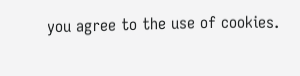you agree to the use of cookies.